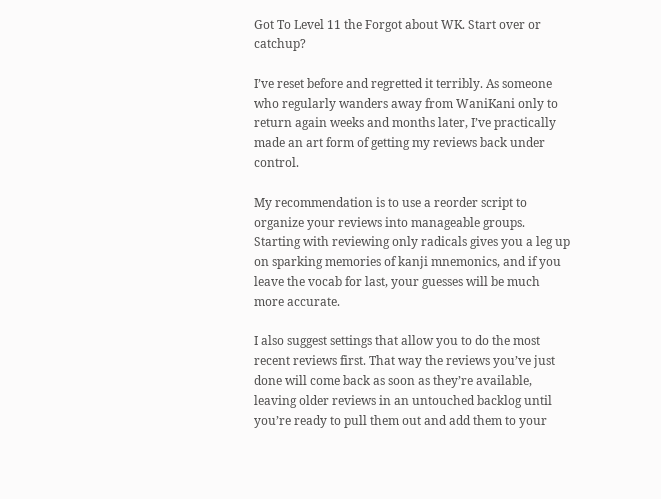Got To Level 11 the Forgot about WK. Start over or catchup?

I’ve reset before and regretted it terribly. As someone who regularly wanders away from WaniKani only to return again weeks and months later, I’ve practically made an art form of getting my reviews back under control.

My recommendation is to use a reorder script to organize your reviews into manageable groups. Starting with reviewing only radicals gives you a leg up on sparking memories of kanji mnemonics, and if you leave the vocab for last, your guesses will be much more accurate.

I also suggest settings that allow you to do the most recent reviews first. That way the reviews you’ve just done will come back as soon as they’re available, leaving older reviews in an untouched backlog until you’re ready to pull them out and add them to your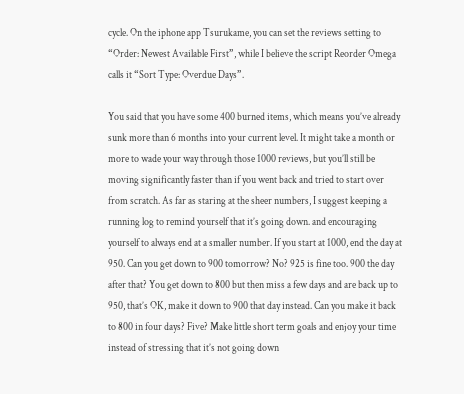cycle. On the iphone app Tsurukame, you can set the reviews setting to “Order: Newest Available First”, while I believe the script Reorder Omega calls it “Sort Type: Overdue Days”.

You said that you have some 400 burned items, which means you’ve already sunk more than 6 months into your current level. It might take a month or more to wade your way through those 1000 reviews, but you’ll still be moving significantly faster than if you went back and tried to start over from scratch. As far as staring at the sheer numbers, I suggest keeping a running log to remind yourself that it’s going down. and encouraging yourself to always end at a smaller number. If you start at 1000, end the day at 950. Can you get down to 900 tomorrow? No? 925 is fine too. 900 the day after that? You get down to 800 but then miss a few days and are back up to 950, that’s OK, make it down to 900 that day instead. Can you make it back to 800 in four days? Five? Make little short term goals and enjoy your time instead of stressing that it’s not going down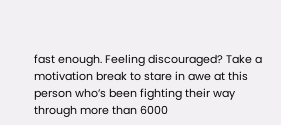fast enough. Feeling discouraged? Take a motivation break to stare in awe at this person who’s been fighting their way through more than 6000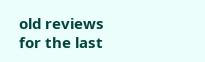old reviews for the last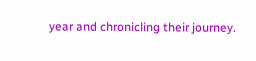year and chronicling their journey.